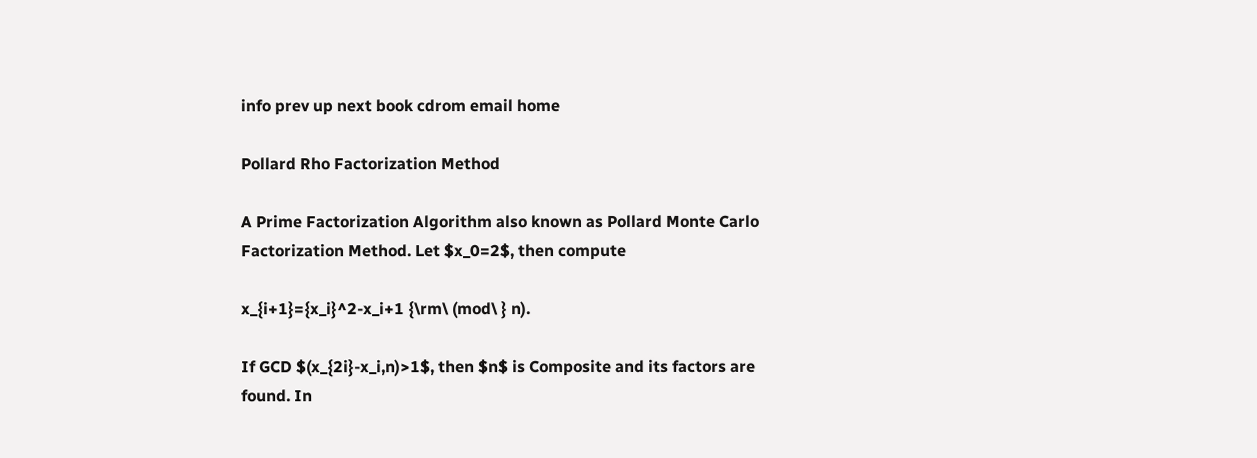info prev up next book cdrom email home

Pollard Rho Factorization Method

A Prime Factorization Algorithm also known as Pollard Monte Carlo Factorization Method. Let $x_0=2$, then compute

x_{i+1}={x_i}^2-x_i+1 {\rm\ (mod\ } n).

If GCD $(x_{2i}-x_i,n)>1$, then $n$ is Composite and its factors are found. In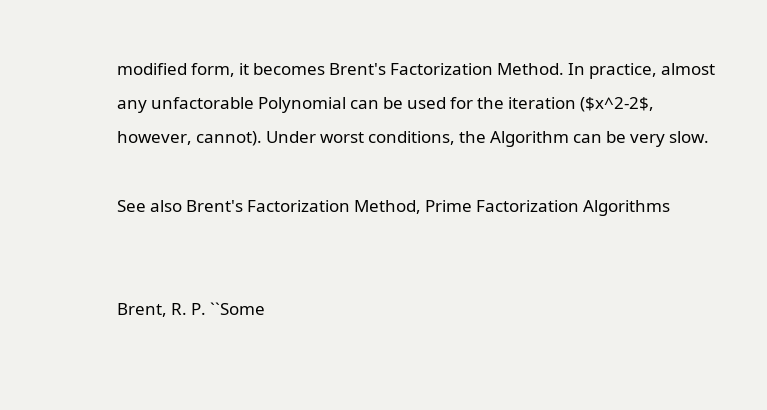modified form, it becomes Brent's Factorization Method. In practice, almost any unfactorable Polynomial can be used for the iteration ($x^2-2$, however, cannot). Under worst conditions, the Algorithm can be very slow.

See also Brent's Factorization Method, Prime Factorization Algorithms


Brent, R. P. ``Some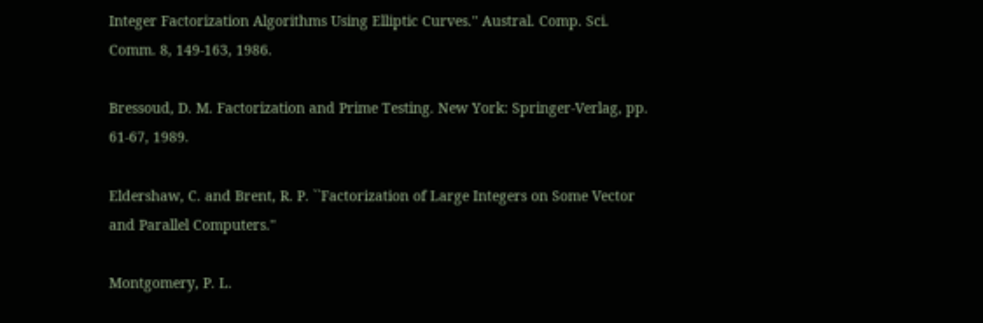Integer Factorization Algorithms Using Elliptic Curves.'' Austral. Comp. Sci. Comm. 8, 149-163, 1986.

Bressoud, D. M. Factorization and Prime Testing. New York: Springer-Verlag, pp. 61-67, 1989.

Eldershaw, C. and Brent, R. P. ``Factorization of Large Integers on Some Vector and Parallel Computers.''

Montgomery, P. L.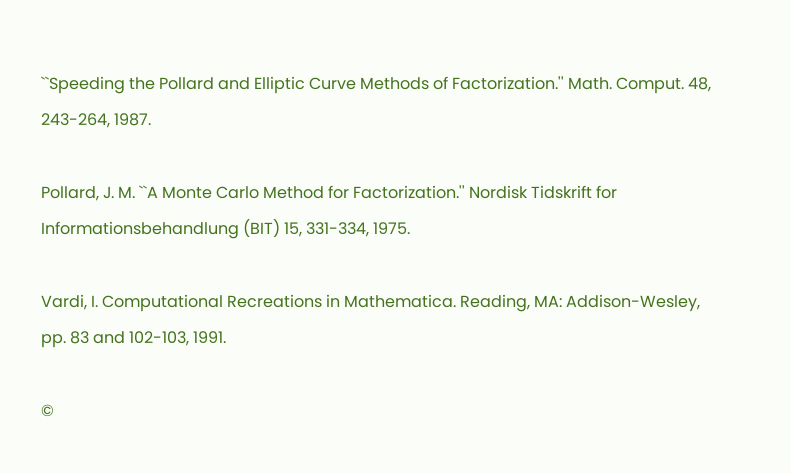``Speeding the Pollard and Elliptic Curve Methods of Factorization.'' Math. Comput. 48, 243-264, 1987.

Pollard, J. M. ``A Monte Carlo Method for Factorization.'' Nordisk Tidskrift for Informationsbehandlung (BIT) 15, 331-334, 1975.

Vardi, I. Computational Recreations in Mathematica. Reading, MA: Addison-Wesley, pp. 83 and 102-103, 1991.

©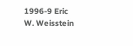1996-9 Eric W. Weisstein